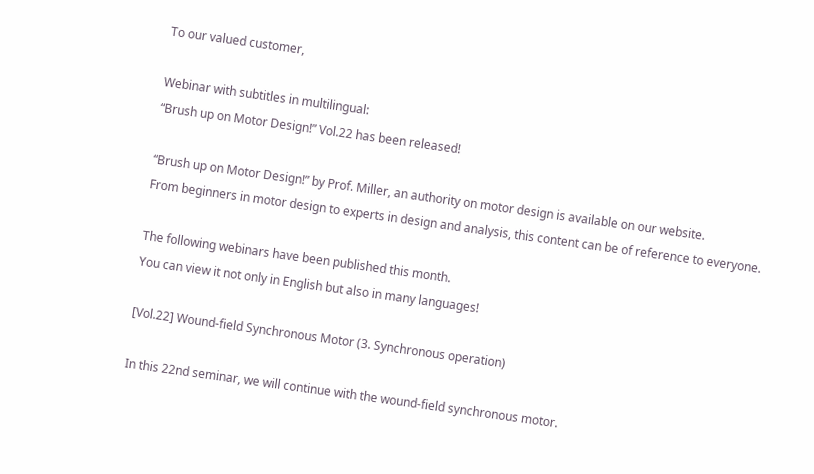To our valued customer,

Webinar with subtitles in multilingual:
“Brush up on Motor Design!” Vol.22 has been released!

“Brush up on Motor Design!” by Prof. Miller, an authority on motor design is available on our website.
From beginners in motor design to experts in design and analysis, this content can be of reference to everyone.

The following webinars have been published this month.
You can view it not only in English but also in many languages!

[Vol.22] Wound-field Synchronous Motor (3. Synchronous operation)

In this 22nd seminar, we will continue with the wound-field synchronous motor.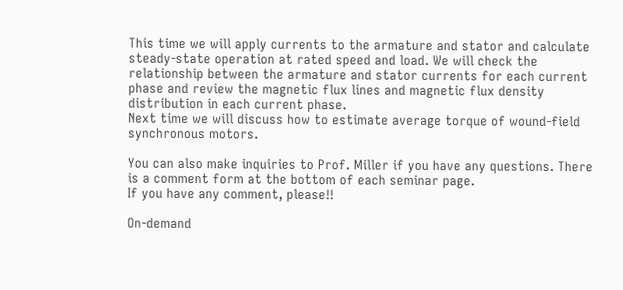This time we will apply currents to the armature and stator and calculate steady-state operation at rated speed and load. We will check the relationship between the armature and stator currents for each current phase and review the magnetic flux lines and magnetic flux density distribution in each current phase.
Next time we will discuss how to estimate average torque of wound-field synchronous motors.

You can also make inquiries to Prof. Miller if you have any questions. There is a comment form at the bottom of each seminar page.
If you have any comment, please!!

On-demand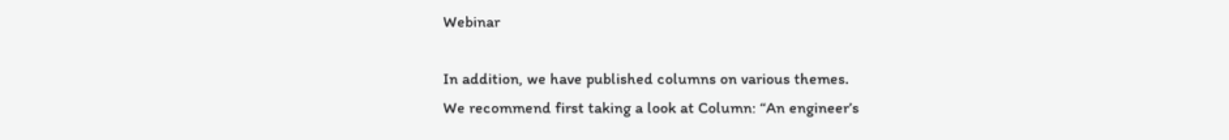Webinar

In addition, we have published columns on various themes.
We recommend first taking a look at Column: “An engineer’s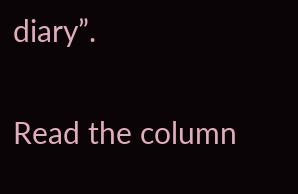diary”.

Read the column